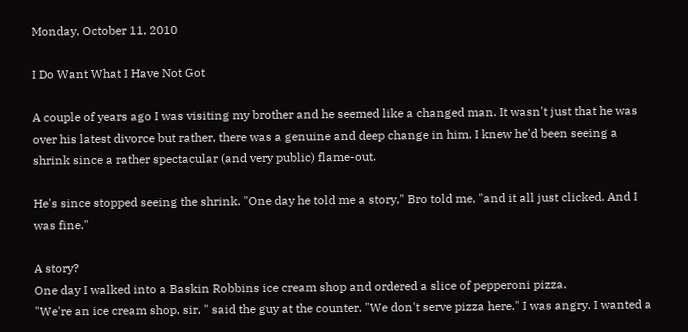Monday, October 11, 2010

I Do Want What I Have Not Got

A couple of years ago I was visiting my brother and he seemed like a changed man. It wasn't just that he was over his latest divorce but rather, there was a genuine and deep change in him. I knew he'd been seeing a shrink since a rather spectacular (and very public) flame-out.

He's since stopped seeing the shrink. "One day he told me a story," Bro told me, "and it all just clicked. And I was fine."

A story?
One day I walked into a Baskin Robbins ice cream shop and ordered a slice of pepperoni pizza.
"We're an ice cream shop, sir, " said the guy at the counter. "We don't serve pizza here." I was angry. I wanted a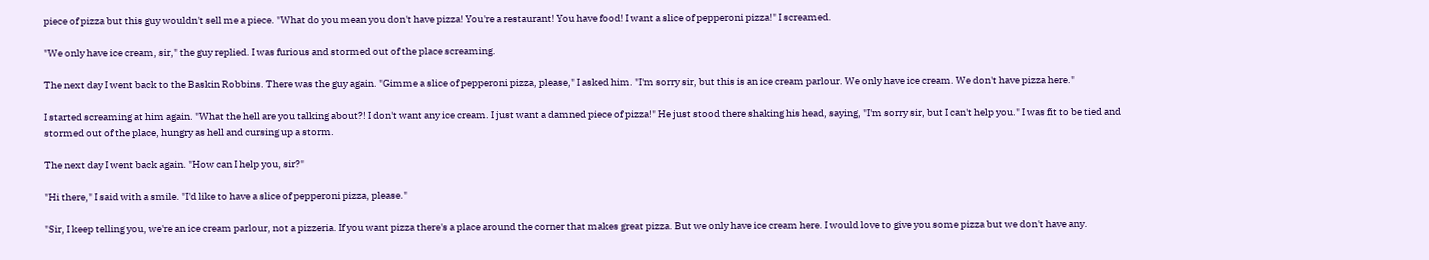piece of pizza but this guy wouldn't sell me a piece. "What do you mean you don't have pizza! You're a restaurant! You have food! I want a slice of pepperoni pizza!" I screamed.

"We only have ice cream, sir," the guy replied. I was furious and stormed out of the place screaming.

The next day I went back to the Baskin Robbins. There was the guy again. "Gimme a slice of pepperoni pizza, please," I asked him. "I'm sorry sir, but this is an ice cream parlour. We only have ice cream. We don't have pizza here."

I started screaming at him again. "What the hell are you talking about?! I don't want any ice cream. I just want a damned piece of pizza!" He just stood there shaking his head, saying, "I'm sorry sir, but I can't help you." I was fit to be tied and stormed out of the place, hungry as hell and cursing up a storm.

The next day I went back again. "How can I help you, sir?"

"Hi there," I said with a smile. "I'd like to have a slice of pepperoni pizza, please."

"Sir, I keep telling you, we're an ice cream parlour, not a pizzeria. If you want pizza there's a place around the corner that makes great pizza. But we only have ice cream here. I would love to give you some pizza but we don't have any.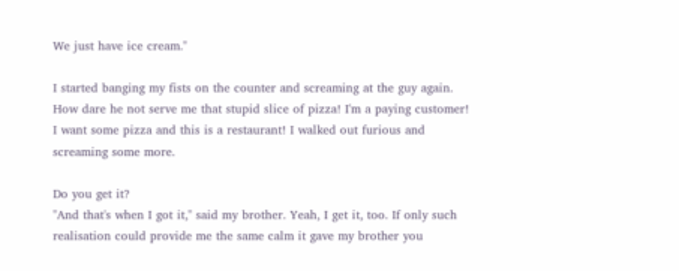We just have ice cream."

I started banging my fists on the counter and screaming at the guy again. How dare he not serve me that stupid slice of pizza! I'm a paying customer! I want some pizza and this is a restaurant! I walked out furious and screaming some more.

Do you get it?
"And that's when I got it," said my brother. Yeah, I get it, too. If only such realisation could provide me the same calm it gave my brother you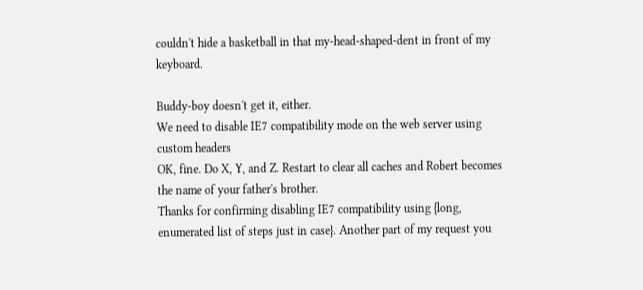couldn't hide a basketball in that my-head-shaped-dent in front of my keyboard.

Buddy-boy doesn't get it, either.
We need to disable IE7 compatibility mode on the web server using custom headers
OK, fine. Do X, Y, and Z. Restart to clear all caches and Robert becomes the name of your father's brother.
Thanks for confirming disabling IE7 compatibility using {long, enumerated list of steps just in case}. Another part of my request you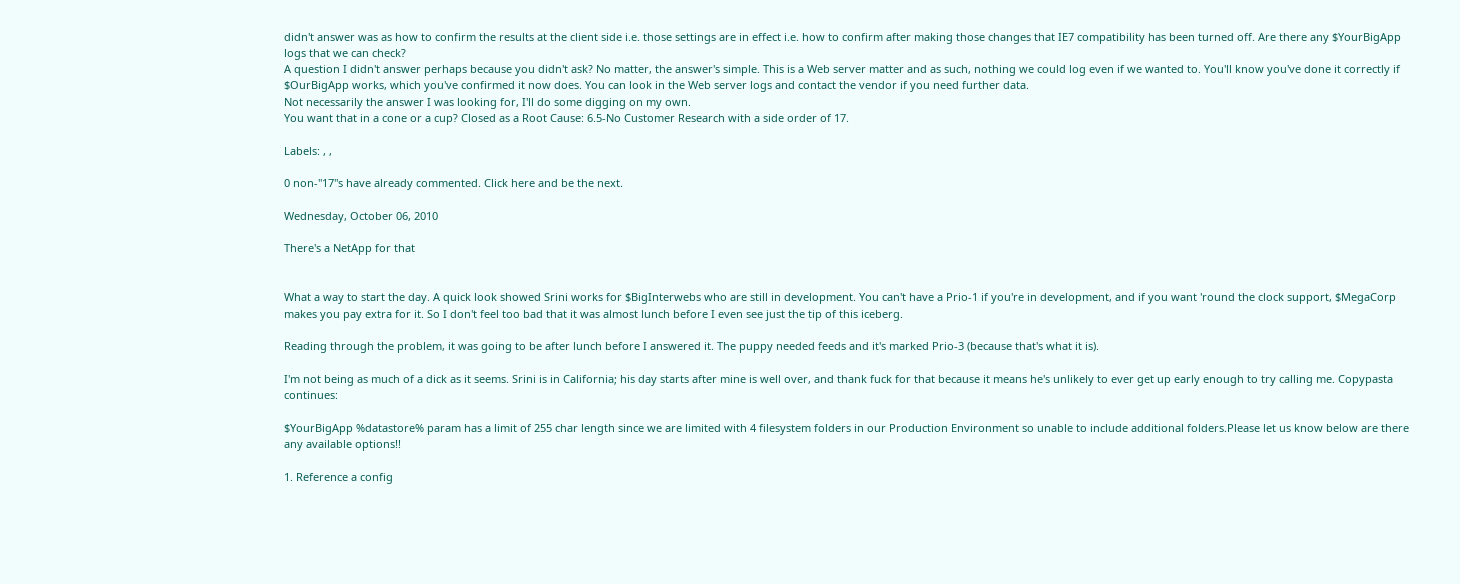didn't answer was as how to confirm the results at the client side i.e. those settings are in effect i.e. how to confirm after making those changes that IE7 compatibility has been turned off. Are there any $YourBigApp logs that we can check?
A question I didn't answer perhaps because you didn't ask? No matter, the answer's simple. This is a Web server matter and as such, nothing we could log even if we wanted to. You'll know you've done it correctly if $OurBigApp works, which you've confirmed it now does. You can look in the Web server logs and contact the vendor if you need further data.
Not necessarily the answer I was looking for, I'll do some digging on my own.
You want that in a cone or a cup? Closed as a Root Cause: 6.5-No Customer Research with a side order of 17.

Labels: , ,

0 non-"17"s have already commented. Click here and be the next.

Wednesday, October 06, 2010

There's a NetApp for that


What a way to start the day. A quick look showed Srini works for $BigInterwebs who are still in development. You can't have a Prio-1 if you're in development, and if you want 'round the clock support, $MegaCorp makes you pay extra for it. So I don't feel too bad that it was almost lunch before I even see just the tip of this iceberg.

Reading through the problem, it was going to be after lunch before I answered it. The puppy needed feeds and it's marked Prio-3 (because that's what it is).

I'm not being as much of a dick as it seems. Srini is in California; his day starts after mine is well over, and thank fuck for that because it means he's unlikely to ever get up early enough to try calling me. Copypasta continues:

$YourBigApp %datastore% param has a limit of 255 char length since we are limited with 4 filesystem folders in our Production Environment so unable to include additional folders.Please let us know below are there any available options!!

1. Reference a config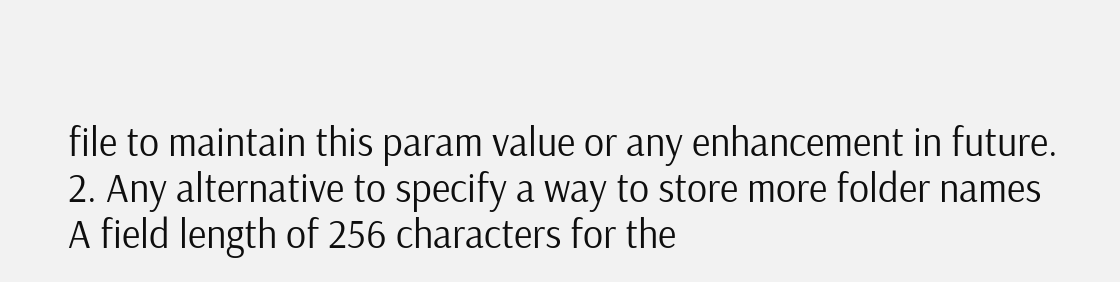file to maintain this param value or any enhancement in future.
2. Any alternative to specify a way to store more folder names
A field length of 256 characters for the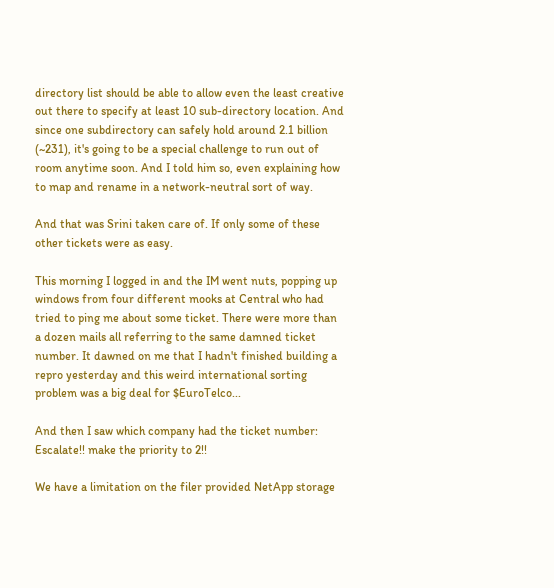directory list should be able to allow even the least creative out there to specify at least 10 sub-directory location. And since one subdirectory can safely hold around 2.1 billion (~231), it's going to be a special challenge to run out of room anytime soon. And I told him so, even explaining how to map and rename in a network-neutral sort of way.

And that was Srini taken care of. If only some of these other tickets were as easy.

This morning I logged in and the IM went nuts, popping up windows from four different mooks at Central who had tried to ping me about some ticket. There were more than a dozen mails all referring to the same damned ticket number. It dawned on me that I hadn't finished building a repro yesterday and this weird international sorting problem was a big deal for $EuroTelco...

And then I saw which company had the ticket number:
Escalate!! make the priority to 2!!

We have a limitation on the filer provided NetApp storage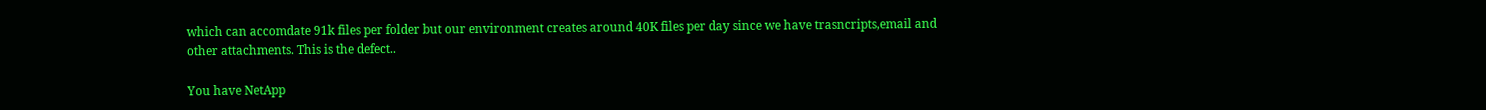which can accomdate 91k files per folder but our environment creates around 40K files per day since we have trasncripts,email and other attachments. This is the defect..

You have NetApp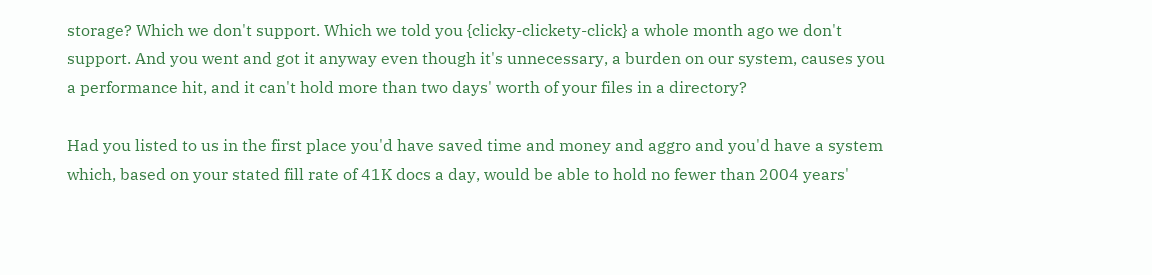storage? Which we don't support. Which we told you {clicky-clickety-click} a whole month ago we don't support. And you went and got it anyway even though it's unnecessary, a burden on our system, causes you a performance hit, and it can't hold more than two days' worth of your files in a directory?

Had you listed to us in the first place you'd have saved time and money and aggro and you'd have a system which, based on your stated fill rate of 41K docs a day, would be able to hold no fewer than 2004 years'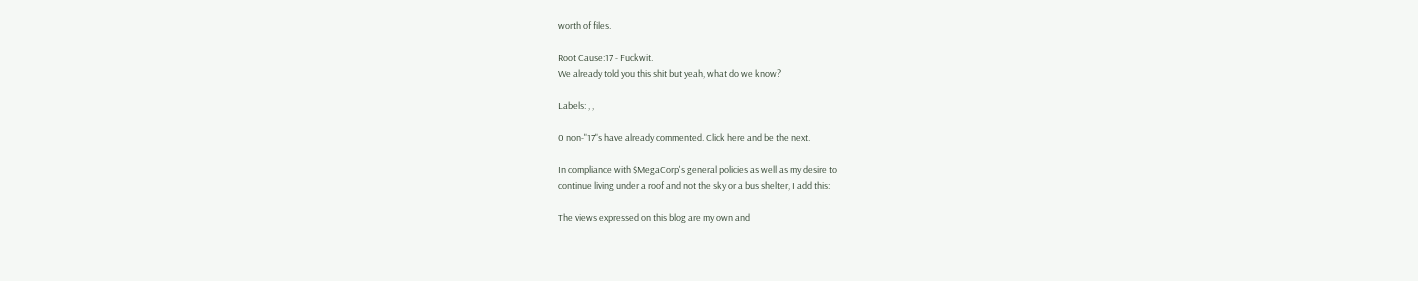worth of files.

Root Cause:17 - Fuckwit.
We already told you this shit but yeah, what do we know?

Labels: , ,

0 non-"17"s have already commented. Click here and be the next.

In compliance with $MegaCorp's general policies as well as my desire to
continue living under a roof and not the sky or a bus shelter, I add this:

The views expressed on this blog are my own and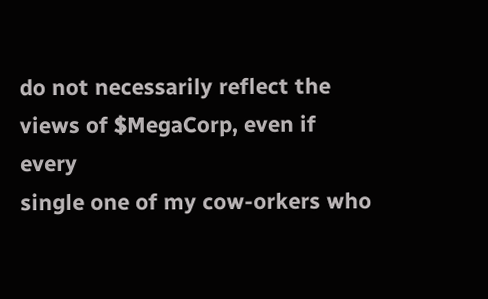do not necessarily reflect the views of $MegaCorp, even if every
single one of my cow-orkers who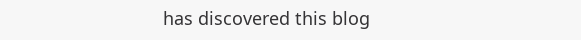has discovered this blog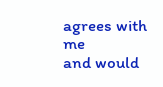agrees with me
and would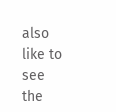also like to see the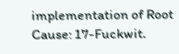implementation of Root Cause: 17-Fuckwit.